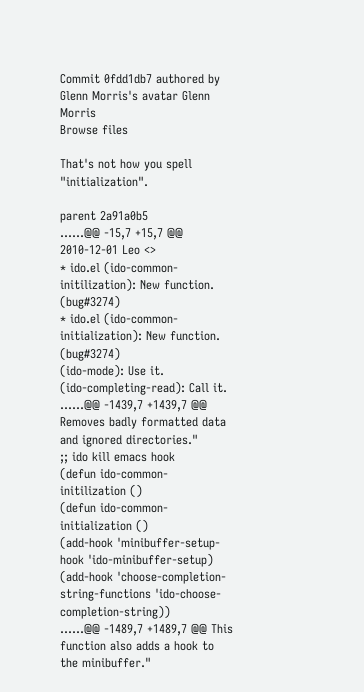Commit 0fdd1db7 authored by Glenn Morris's avatar Glenn Morris
Browse files

That's not how you spell "initialization".

parent 2a91a0b5
......@@ -15,7 +15,7 @@
2010-12-01 Leo <>
* ido.el (ido-common-initilization): New function. (bug#3274)
* ido.el (ido-common-initialization): New function. (bug#3274)
(ido-mode): Use it.
(ido-completing-read): Call it.
......@@ -1439,7 +1439,7 @@ Removes badly formatted data and ignored directories."
;; ido kill emacs hook
(defun ido-common-initilization ()
(defun ido-common-initialization ()
(add-hook 'minibuffer-setup-hook 'ido-minibuffer-setup)
(add-hook 'choose-completion-string-functions 'ido-choose-completion-string))
......@@ -1489,7 +1489,7 @@ This function also adds a hook to the minibuffer."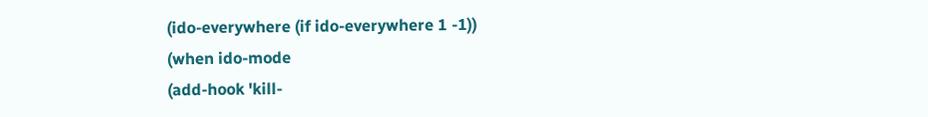(ido-everywhere (if ido-everywhere 1 -1))
(when ido-mode
(add-hook 'kill-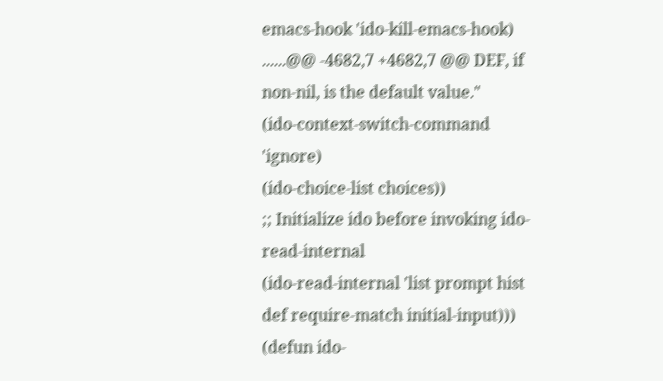emacs-hook 'ido-kill-emacs-hook)
......@@ -4682,7 +4682,7 @@ DEF, if non-nil, is the default value."
(ido-context-switch-command 'ignore)
(ido-choice-list choices))
;; Initialize ido before invoking ido-read-internal
(ido-read-internal 'list prompt hist def require-match initial-input)))
(defun ido-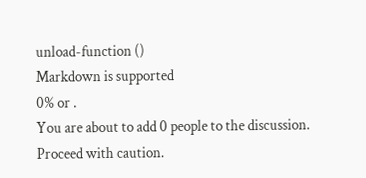unload-function ()
Markdown is supported
0% or .
You are about to add 0 people to the discussion. Proceed with caution.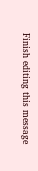Finish editing this message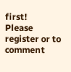first!
Please register or to comment